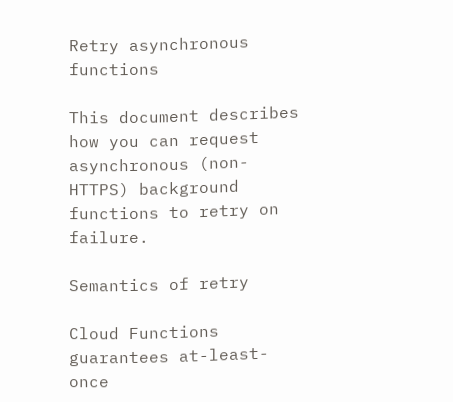Retry asynchronous functions

This document describes how you can request asynchronous (non-HTTPS) background functions to retry on failure.

Semantics of retry

Cloud Functions guarantees at-least-once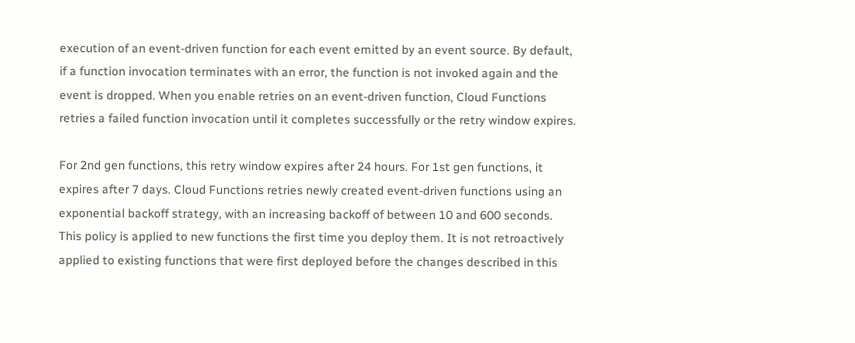execution of an event-driven function for each event emitted by an event source. By default, if a function invocation terminates with an error, the function is not invoked again and the event is dropped. When you enable retries on an event-driven function, Cloud Functions retries a failed function invocation until it completes successfully or the retry window expires.

For 2nd gen functions, this retry window expires after 24 hours. For 1st gen functions, it expires after 7 days. Cloud Functions retries newly created event-driven functions using an exponential backoff strategy, with an increasing backoff of between 10 and 600 seconds. This policy is applied to new functions the first time you deploy them. It is not retroactively applied to existing functions that were first deployed before the changes described in this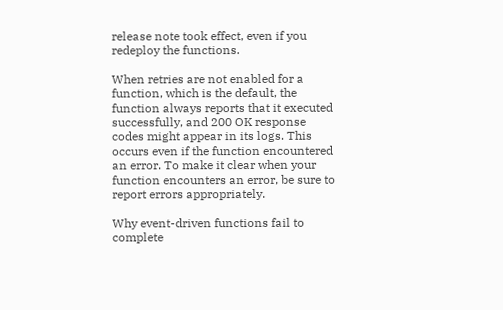release note took effect, even if you redeploy the functions.

When retries are not enabled for a function, which is the default, the function always reports that it executed successfully, and 200 OK response codes might appear in its logs. This occurs even if the function encountered an error. To make it clear when your function encounters an error, be sure to report errors appropriately.

Why event-driven functions fail to complete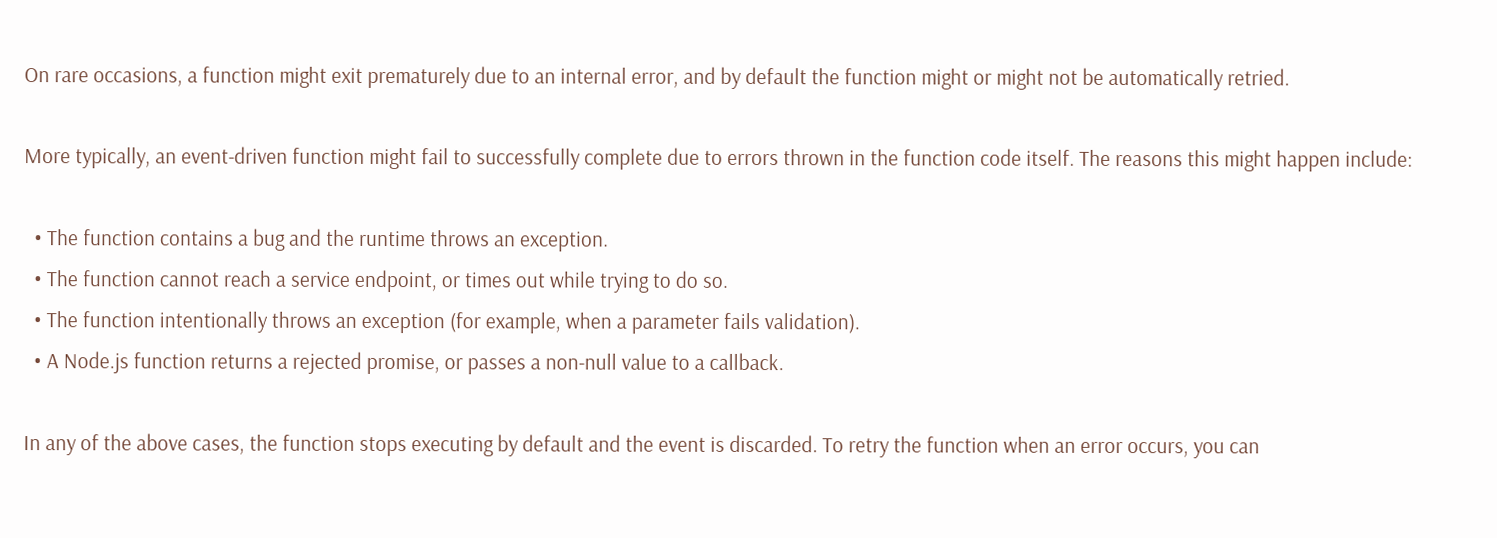On rare occasions, a function might exit prematurely due to an internal error, and by default the function might or might not be automatically retried.

More typically, an event-driven function might fail to successfully complete due to errors thrown in the function code itself. The reasons this might happen include:

  • The function contains a bug and the runtime throws an exception.
  • The function cannot reach a service endpoint, or times out while trying to do so.
  • The function intentionally throws an exception (for example, when a parameter fails validation).
  • A Node.js function returns a rejected promise, or passes a non-null value to a callback.

In any of the above cases, the function stops executing by default and the event is discarded. To retry the function when an error occurs, you can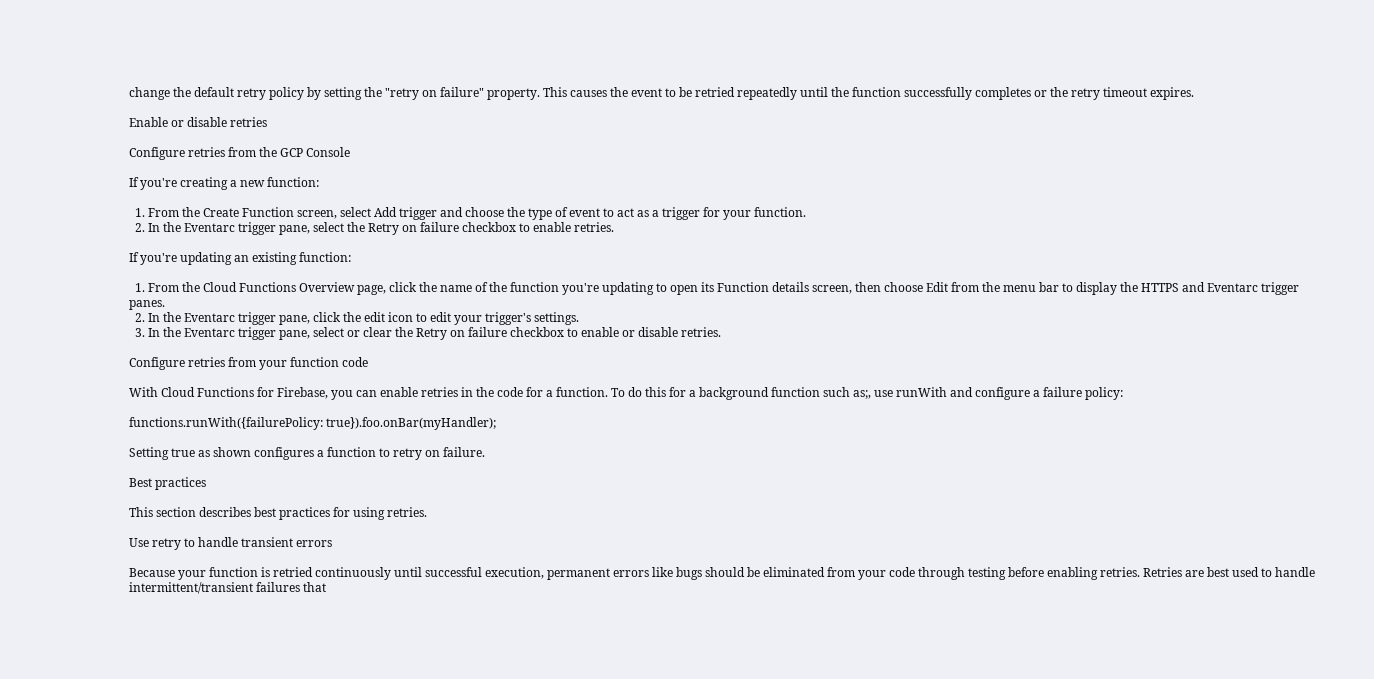change the default retry policy by setting the "retry on failure" property. This causes the event to be retried repeatedly until the function successfully completes or the retry timeout expires.

Enable or disable retries

Configure retries from the GCP Console

If you're creating a new function:

  1. From the Create Function screen, select Add trigger and choose the type of event to act as a trigger for your function.
  2. In the Eventarc trigger pane, select the Retry on failure checkbox to enable retries.

If you're updating an existing function:

  1. From the Cloud Functions Overview page, click the name of the function you're updating to open its Function details screen, then choose Edit from the menu bar to display the HTTPS and Eventarc trigger panes.
  2. In the Eventarc trigger pane, click the edit icon to edit your trigger's settings.
  3. In the Eventarc trigger pane, select or clear the Retry on failure checkbox to enable or disable retries.

Configure retries from your function code

With Cloud Functions for Firebase, you can enable retries in the code for a function. To do this for a background function such as;, use runWith and configure a failure policy:

functions.runWith({failurePolicy: true}).foo.onBar(myHandler);

Setting true as shown configures a function to retry on failure.

Best practices

This section describes best practices for using retries.

Use retry to handle transient errors

Because your function is retried continuously until successful execution, permanent errors like bugs should be eliminated from your code through testing before enabling retries. Retries are best used to handle intermittent/transient failures that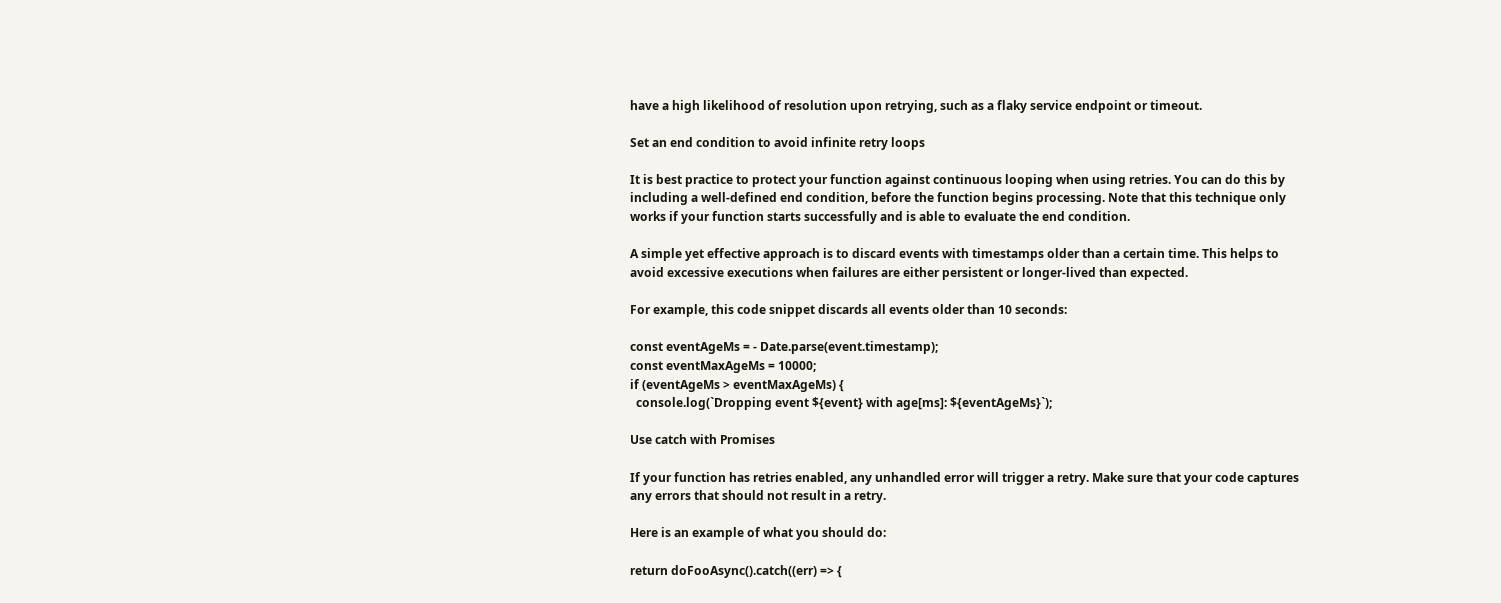have a high likelihood of resolution upon retrying, such as a flaky service endpoint or timeout.

Set an end condition to avoid infinite retry loops

It is best practice to protect your function against continuous looping when using retries. You can do this by including a well-defined end condition, before the function begins processing. Note that this technique only works if your function starts successfully and is able to evaluate the end condition.

A simple yet effective approach is to discard events with timestamps older than a certain time. This helps to avoid excessive executions when failures are either persistent or longer-lived than expected.

For example, this code snippet discards all events older than 10 seconds:

const eventAgeMs = - Date.parse(event.timestamp);
const eventMaxAgeMs = 10000;
if (eventAgeMs > eventMaxAgeMs) {
  console.log(`Dropping event ${event} with age[ms]: ${eventAgeMs}`);

Use catch with Promises

If your function has retries enabled, any unhandled error will trigger a retry. Make sure that your code captures any errors that should not result in a retry.

Here is an example of what you should do:

return doFooAsync().catch((err) => {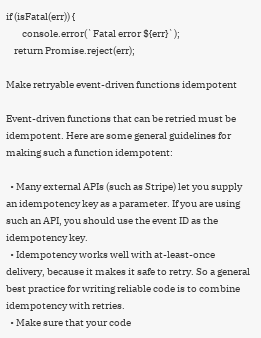if (isFatal(err)) {
        console.error(`Fatal error ${err}`);
    return Promise.reject(err);

Make retryable event-driven functions idempotent

Event-driven functions that can be retried must be idempotent. Here are some general guidelines for making such a function idempotent:

  • Many external APIs (such as Stripe) let you supply an idempotency key as a parameter. If you are using such an API, you should use the event ID as the idempotency key.
  • Idempotency works well with at-least-once delivery, because it makes it safe to retry. So a general best practice for writing reliable code is to combine idempotency with retries.
  • Make sure that your code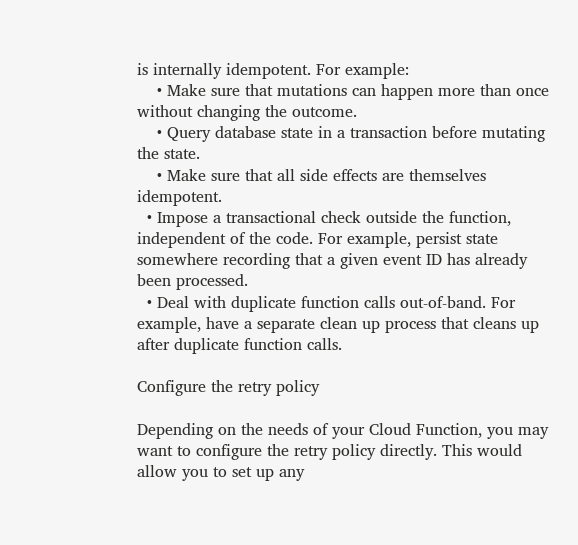is internally idempotent. For example:
    • Make sure that mutations can happen more than once without changing the outcome.
    • Query database state in a transaction before mutating the state.
    • Make sure that all side effects are themselves idempotent.
  • Impose a transactional check outside the function, independent of the code. For example, persist state somewhere recording that a given event ID has already been processed.
  • Deal with duplicate function calls out-of-band. For example, have a separate clean up process that cleans up after duplicate function calls.

Configure the retry policy

Depending on the needs of your Cloud Function, you may want to configure the retry policy directly. This would allow you to set up any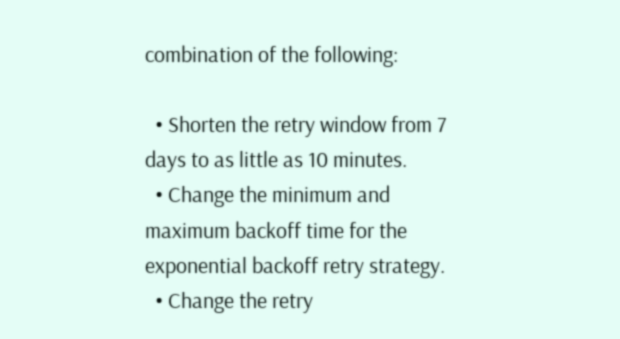combination of the following:

  • Shorten the retry window from 7 days to as little as 10 minutes.
  • Change the minimum and maximum backoff time for the exponential backoff retry strategy.
  • Change the retry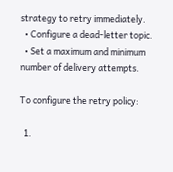strategy to retry immediately.
  • Configure a dead-letter topic.
  • Set a maximum and minimum number of delivery attempts.

To configure the retry policy:

  1.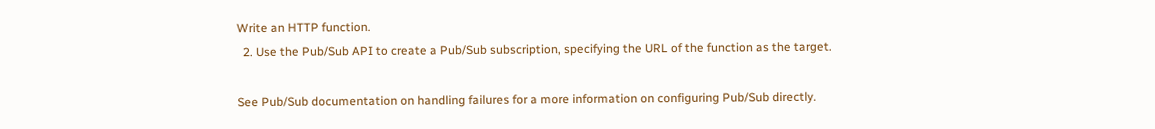Write an HTTP function.
  2. Use the Pub/Sub API to create a Pub/Sub subscription, specifying the URL of the function as the target.

See Pub/Sub documentation on handling failures for a more information on configuring Pub/Sub directly.